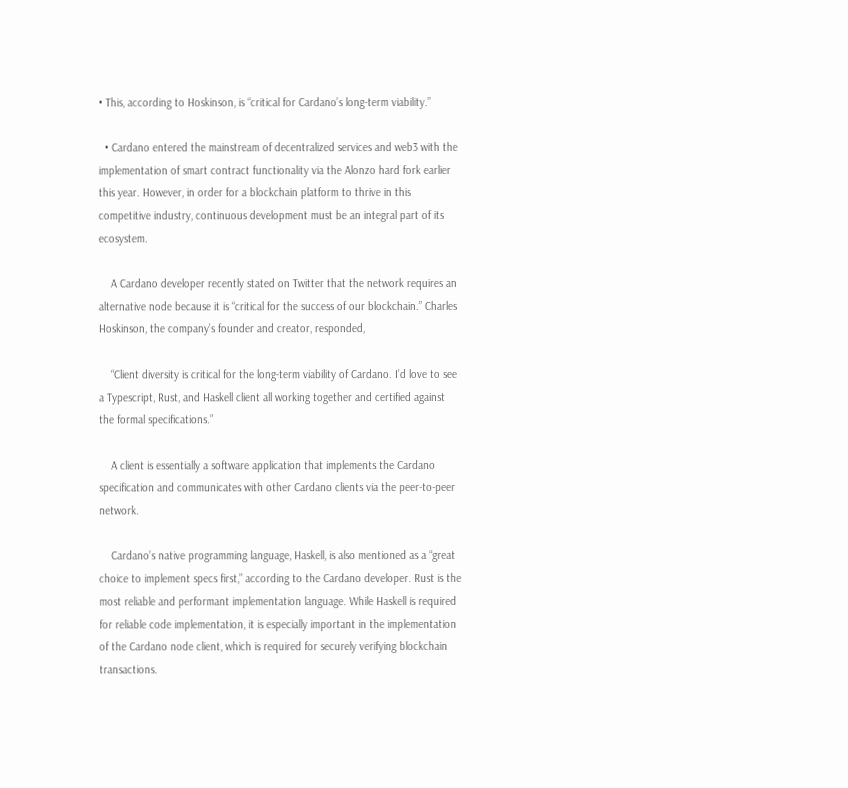• This, according to Hoskinson, is “critical for Cardano’s long-term viability.”

  • Cardano entered the mainstream of decentralized services and web3 with the implementation of smart contract functionality via the Alonzo hard fork earlier this year. However, in order for a blockchain platform to thrive in this competitive industry, continuous development must be an integral part of its ecosystem.

    A Cardano developer recently stated on Twitter that the network requires an alternative node because it is “critical for the success of our blockchain.” Charles Hoskinson, the company’s founder and creator, responded,

    “Client diversity is critical for the long-term viability of Cardano. I’d love to see a Typescript, Rust, and Haskell client all working together and certified against the formal specifications.”

    A client is essentially a software application that implements the Cardano specification and communicates with other Cardano clients via the peer-to-peer network.

    Cardano’s native programming language, Haskell, is also mentioned as a “great choice to implement specs first,” according to the Cardano developer. Rust is the most reliable and performant implementation language. While Haskell is required for reliable code implementation, it is especially important in the implementation of the Cardano node client, which is required for securely verifying blockchain transactions.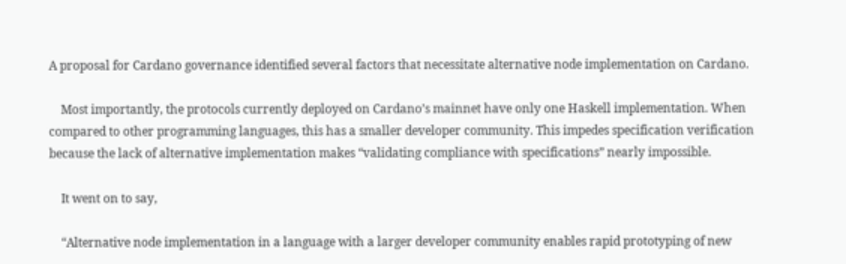A proposal for Cardano governance identified several factors that necessitate alternative node implementation on Cardano.

    Most importantly, the protocols currently deployed on Cardano’s mainnet have only one Haskell implementation. When compared to other programming languages, this has a smaller developer community. This impedes specification verification because the lack of alternative implementation makes “validating compliance with specifications” nearly impossible.

    It went on to say,

    “Alternative node implementation in a language with a larger developer community enables rapid prototyping of new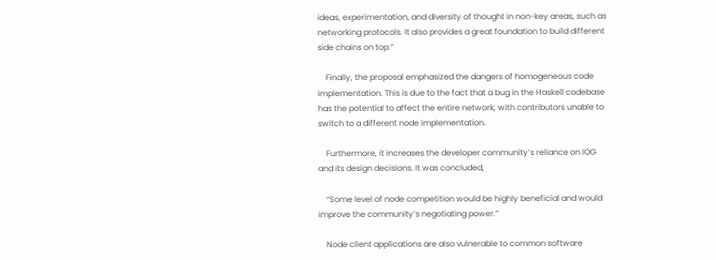ideas, experimentation, and diversity of thought in non-key areas, such as networking protocols. It also provides a great foundation to build different side chains on top.”

    Finally, the proposal emphasized the dangers of homogeneous code implementation. This is due to the fact that a bug in the Haskell codebase has the potential to affect the entire network, with contributors unable to switch to a different node implementation.

    Furthermore, it increases the developer community’s reliance on IOG and its design decisions. It was concluded,

    “Some level of node competition would be highly beneficial and would improve the community’s negotiating power.”

    Node client applications are also vulnerable to common software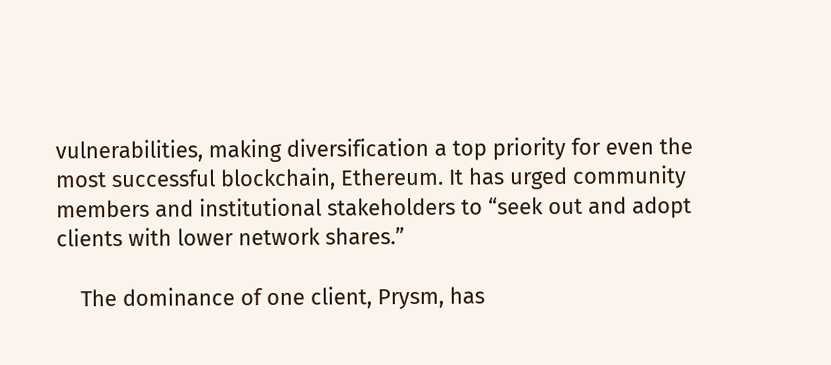vulnerabilities, making diversification a top priority for even the most successful blockchain, Ethereum. It has urged community members and institutional stakeholders to “seek out and adopt clients with lower network shares.”

    The dominance of one client, Prysm, has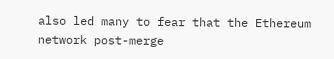also led many to fear that the Ethereum network post-merge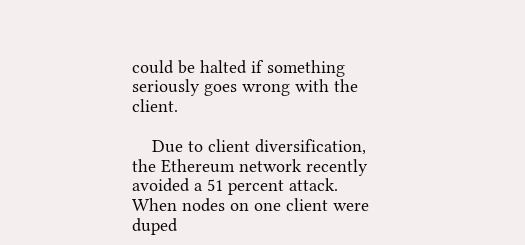could be halted if something seriously goes wrong with the client.

    Due to client diversification, the Ethereum network recently avoided a 51 percent attack. When nodes on one client were duped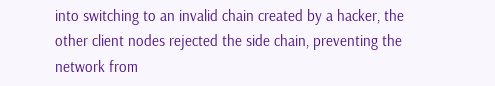into switching to an invalid chain created by a hacker, the other client nodes rejected the side chain, preventing the network from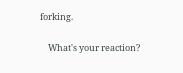forking.

    What's your reaction?